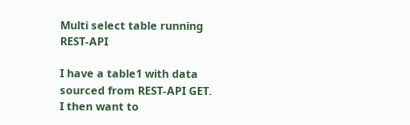Multi select table running REST-API

I have a table1 with data sourced from REST-API GET.
I then want to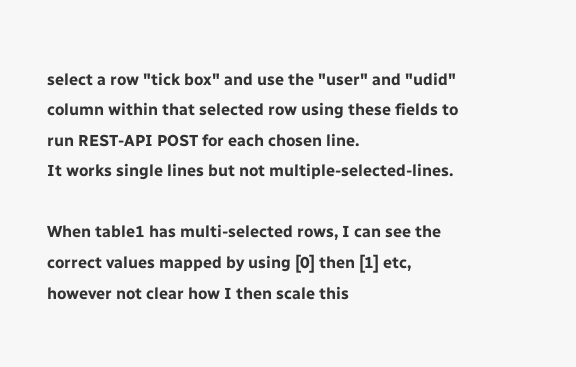select a row "tick box" and use the "user" and "udid" column within that selected row using these fields to run REST-API POST for each chosen line.
It works single lines but not multiple-selected-lines.

When table1 has multi-selected rows, I can see the correct values mapped by using [0] then [1] etc, however not clear how I then scale this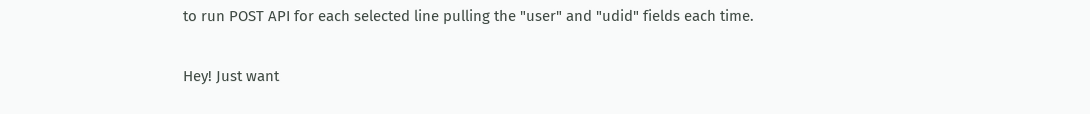to run POST API for each selected line pulling the "user" and "udid" fields each time.

Hey! Just want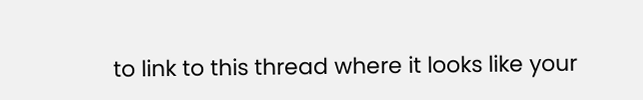to link to this thread where it looks like your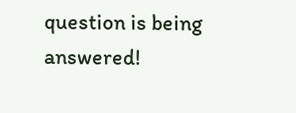question is being answered!